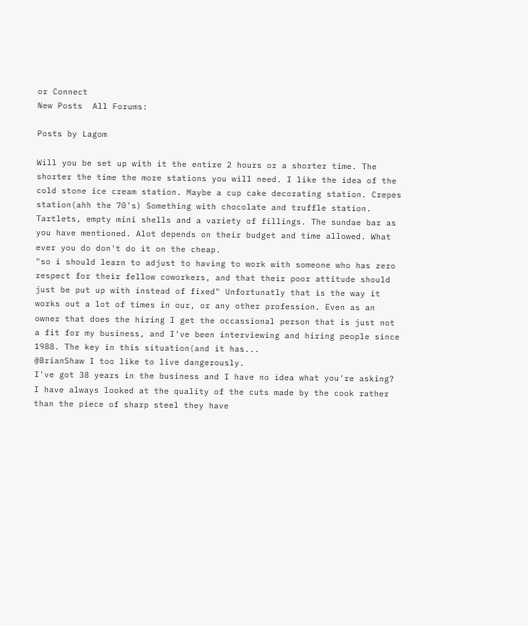or Connect
New Posts  All Forums:

Posts by Lagom

Will you be set up with it the entire 2 hours or a shorter time. The shorter the time the more stations you will need. I like the idea of the cold stone ice cream station. Maybe a cup cake decorating station. Crepes station(ahh the 70's) Something with chocolate and truffle station. Tartlets, empty mini shells and a variety of fillings. The sundae bar as you have mentioned. Alot depends on their budget and time allowed. What ever you do don't do it on the cheap.
"so i should learn to adjust to having to work with someone who has zero respect for their fellow coworkers, and that their poor attitude should just be put up with instead of fixed" Unfortunatly that is the way it works out a lot of times in our, or any other profession. Even as an owner that does the hiring I get the occassional person that is just not a fit for my business, and I've been interviewing and hiring people since 1988. The key in this situation(and it has...
@BrianShaw I too like to live dangerously.
I've got 38 years in the business and I have no idea what you're asking?
I have always looked at the quality of the cuts made by the cook rather than the piece of sharp steel they have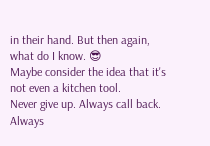in their hand. But then again, what do I know. 😎
Maybe consider the idea that it's not even a kitchen tool.
Never give up. Always call back. Always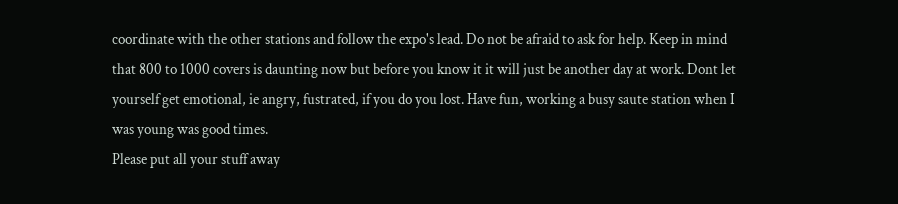coordinate with the other stations and follow the expo's lead. Do not be afraid to ask for help. Keep in mind that 800 to 1000 covers is daunting now but before you know it it will just be another day at work. Dont let yourself get emotional, ie angry, fustrated, if you do you lost. Have fun, working a busy saute station when I was young was good times.
Please put all your stuff away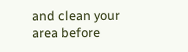and clean your area before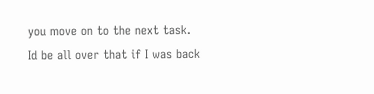you move on to the next task.
Id be all over that if I was back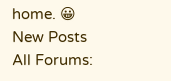home. 😀
New Posts  All Forums: